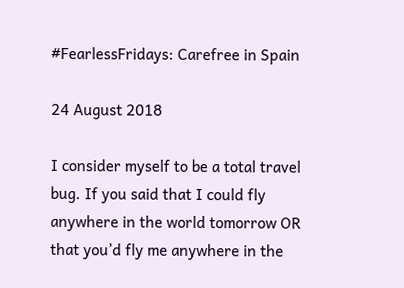#FearlessFridays: Carefree in Spain

24 August 2018

I consider myself to be a total travel bug. If you said that I could fly anywhere in the world tomorrow OR that you’d fly me anywhere in the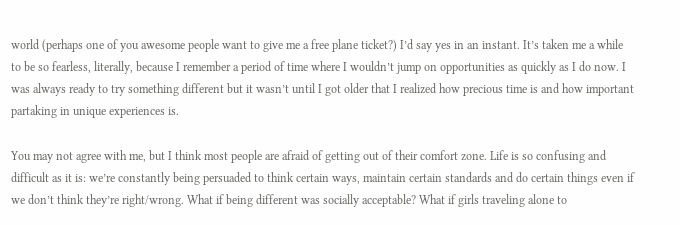world (perhaps one of you awesome people want to give me a free plane ticket?) I’d say yes in an instant. It’s taken me a while to be so fearless, literally, because I remember a period of time where I wouldn’t jump on opportunities as quickly as I do now. I was always ready to try something different but it wasn’t until I got older that I realized how precious time is and how important partaking in unique experiences is.

You may not agree with me, but I think most people are afraid of getting out of their comfort zone. Life is so confusing and difficult as it is: we’re constantly being persuaded to think certain ways, maintain certain standards and do certain things even if we don’t think they’re right/wrong. What if being different was socially acceptable? What if girls traveling alone to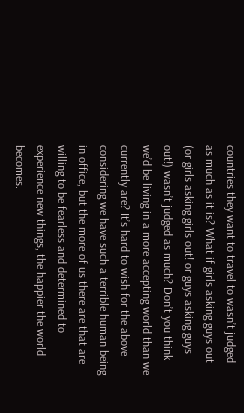countries they want to travel to wasn’t judged as much as it is? What if girls asking guys out (or girls asking girls out! or guys asking guys out!) wasn’t judged as much? Don’t you think we’d be living in a more accepting world than we currently are? It’s hard to wish for the above considering we have such a terrible human being in office, but the more of us there are that are willing to be fearless and determined to experience new things, the happier the world becomes.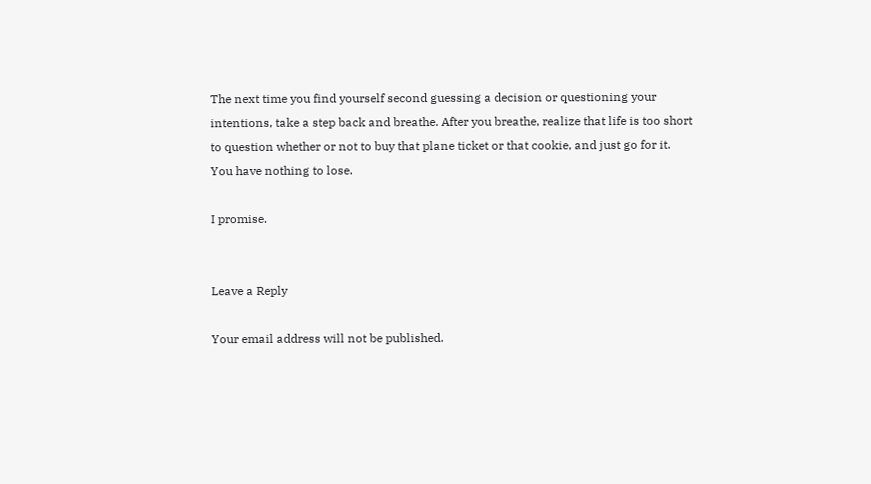The next time you find yourself second guessing a decision or questioning your intentions, take a step back and breathe. After you breathe, realize that life is too short to question whether or not to buy that plane ticket or that cookie, and just go for it. You have nothing to lose.

I promise.


Leave a Reply

Your email address will not be published.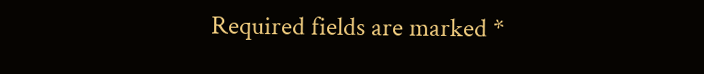Required fields are marked *